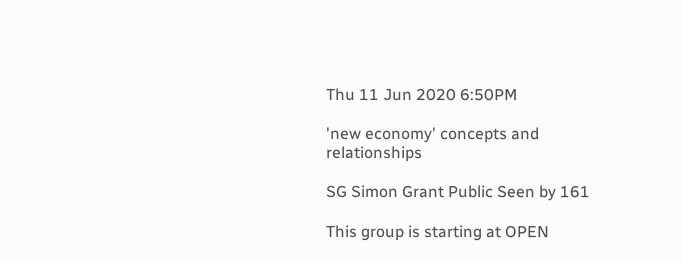Thu 11 Jun 2020 6:50PM

'new economy' concepts and relationships

SG Simon Grant Public Seen by 161

This group is starting at OPEN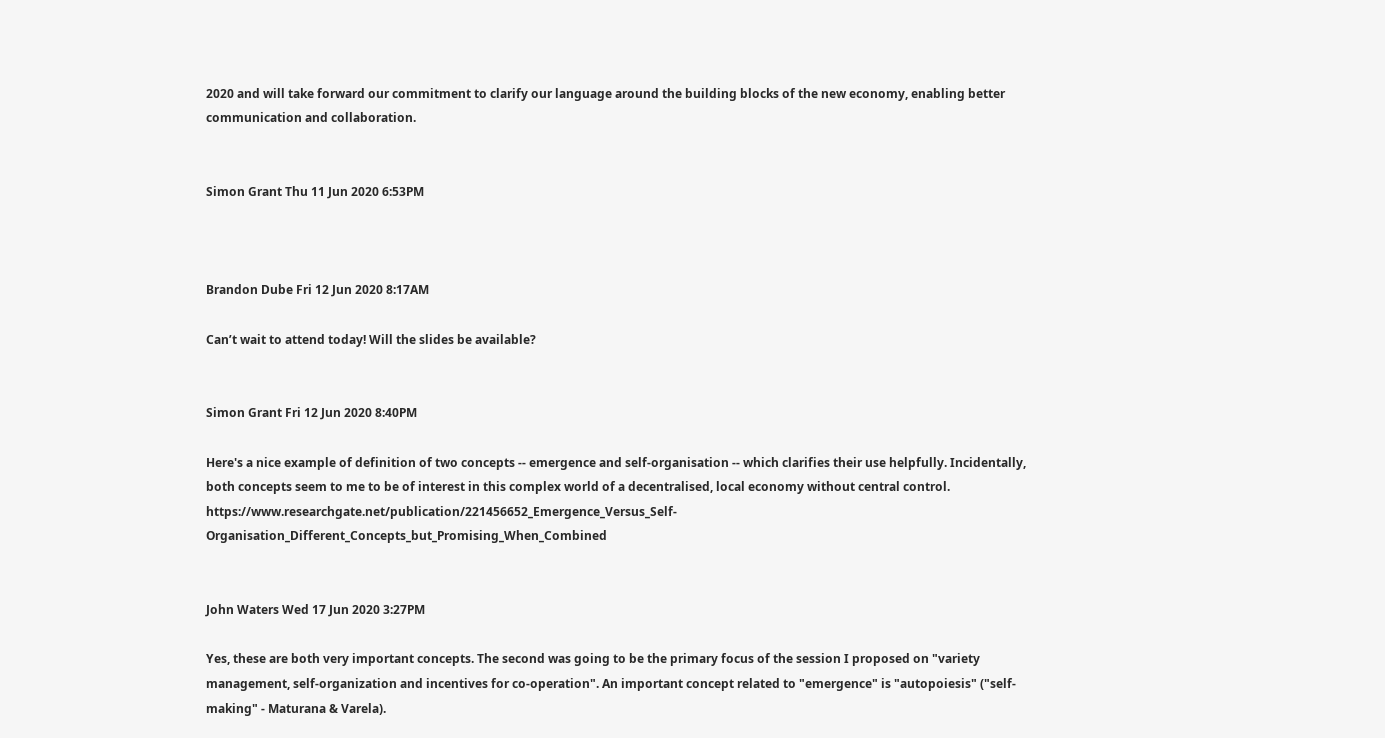2020 and will take forward our commitment to clarify our language around the building blocks of the new economy, enabling better communication and collaboration.


Simon Grant Thu 11 Jun 2020 6:53PM



Brandon Dube Fri 12 Jun 2020 8:17AM

Can’t wait to attend today! Will the slides be available?


Simon Grant Fri 12 Jun 2020 8:40PM

Here's a nice example of definition of two concepts -- emergence and self-organisation -- which clarifies their use helpfully. Incidentally, both concepts seem to me to be of interest in this complex world of a decentralised, local economy without central control. https://www.researchgate.net/publication/221456652_Emergence_Versus_Self-Organisation_Different_Concepts_but_Promising_When_Combined


John Waters Wed 17 Jun 2020 3:27PM

Yes, these are both very important concepts. The second was going to be the primary focus of the session I proposed on "variety management, self-organization and incentives for co-operation". An important concept related to "emergence" is "autopoiesis" ("self-making" - Maturana & Varela).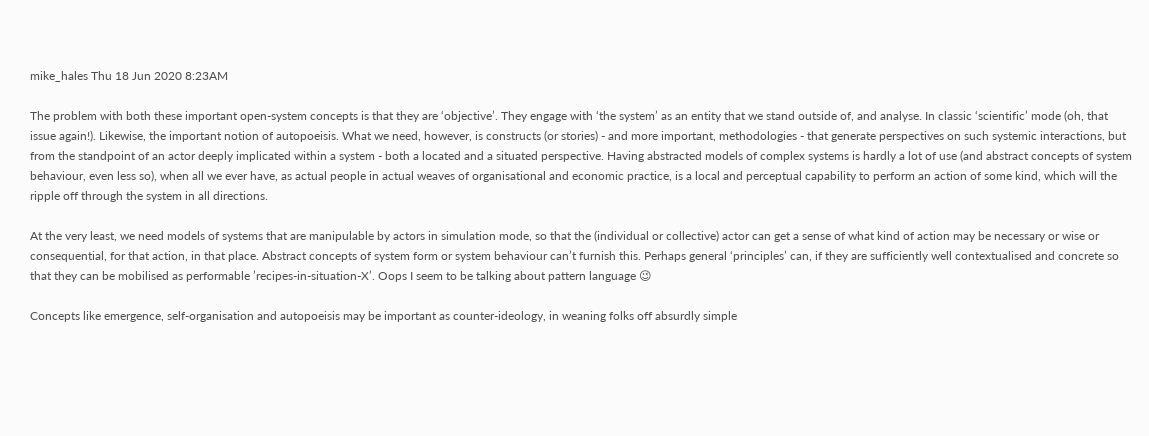mike_hales Thu 18 Jun 2020 8:23AM

The problem with both these important open-system concepts is that they are ‘objective’. They engage with ‘the system’ as an entity that we stand outside of, and analyse. In classic ‘scientific’ mode (oh, that issue again!). Likewise, the important notion of autopoeisis. What we need, however, is constructs (or stories) - and more important, methodologies - that generate perspectives on such systemic interactions, but from the standpoint of an actor deeply implicated within a system - both a located and a situated perspective. Having abstracted models of complex systems is hardly a lot of use (and abstract concepts of system behaviour, even less so), when all we ever have, as actual people in actual weaves of organisational and economic practice, is a local and perceptual capability to perform an action of some kind, which will the ripple off through the system in all directions.

At the very least, we need models of systems that are manipulable by actors in simulation mode, so that the (individual or collective) actor can get a sense of what kind of action may be necessary or wise or consequential, for that action, in that place. Abstract concepts of system form or system behaviour can’t furnish this. Perhaps general ‘principles’ can, if they are sufficiently well contextualised and concrete so that they can be mobilised as performable ’recipes-in-situation-X’. Oops I seem to be talking about pattern language 😉

Concepts like emergence, self-organisation and autopoeisis may be important as counter-ideology, in weaning folks off absurdly simple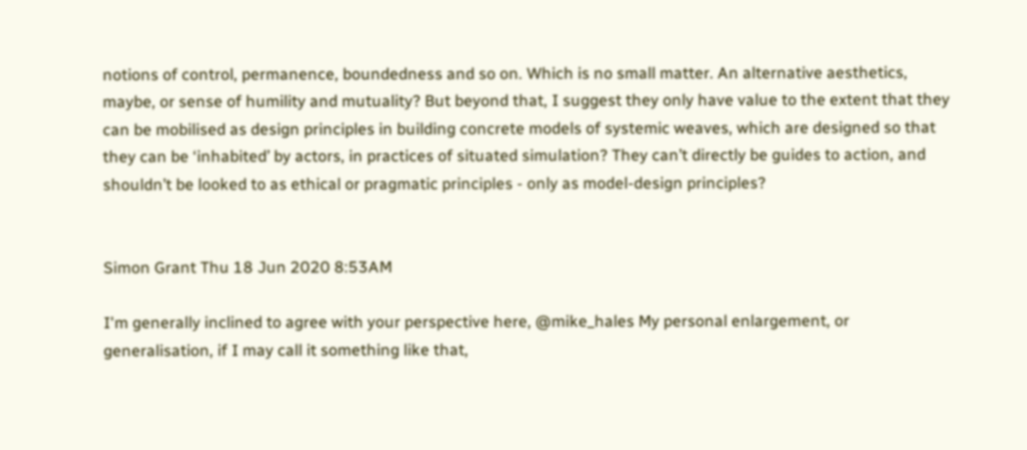notions of control, permanence, boundedness and so on. Which is no small matter. An alternative aesthetics, maybe, or sense of humility and mutuality? But beyond that, I suggest they only have value to the extent that they can be mobilised as design principles in building concrete models of systemic weaves, which are designed so that they can be ‘inhabited’ by actors, in practices of situated simulation? They can’t directly be guides to action, and shouldn’t be looked to as ethical or pragmatic principles - only as model-design principles?


Simon Grant Thu 18 Jun 2020 8:53AM

I'm generally inclined to agree with your perspective here, @mike_hales My personal enlargement, or generalisation, if I may call it something like that,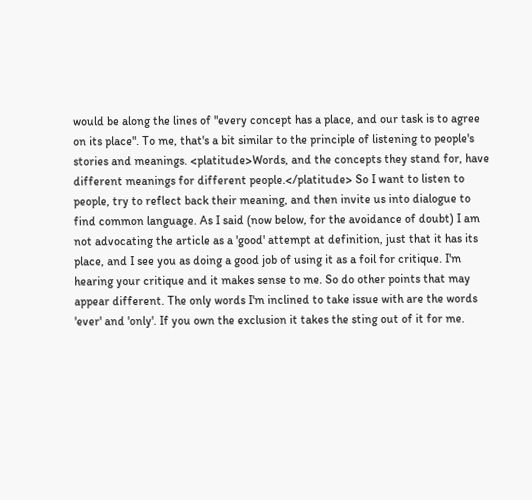would be along the lines of "every concept has a place, and our task is to agree on its place". To me, that's a bit similar to the principle of listening to people's stories and meanings. <platitude>Words, and the concepts they stand for, have different meanings for different people.</platitude> So I want to listen to people, try to reflect back their meaning, and then invite us into dialogue to find common language. As I said (now below, for the avoidance of doubt) I am not advocating the article as a 'good' attempt at definition, just that it has its place, and I see you as doing a good job of using it as a foil for critique. I'm hearing your critique and it makes sense to me. So do other points that may appear different. The only words I'm inclined to take issue with are the words 'ever' and 'only'. If you own the exclusion it takes the sting out of it for me.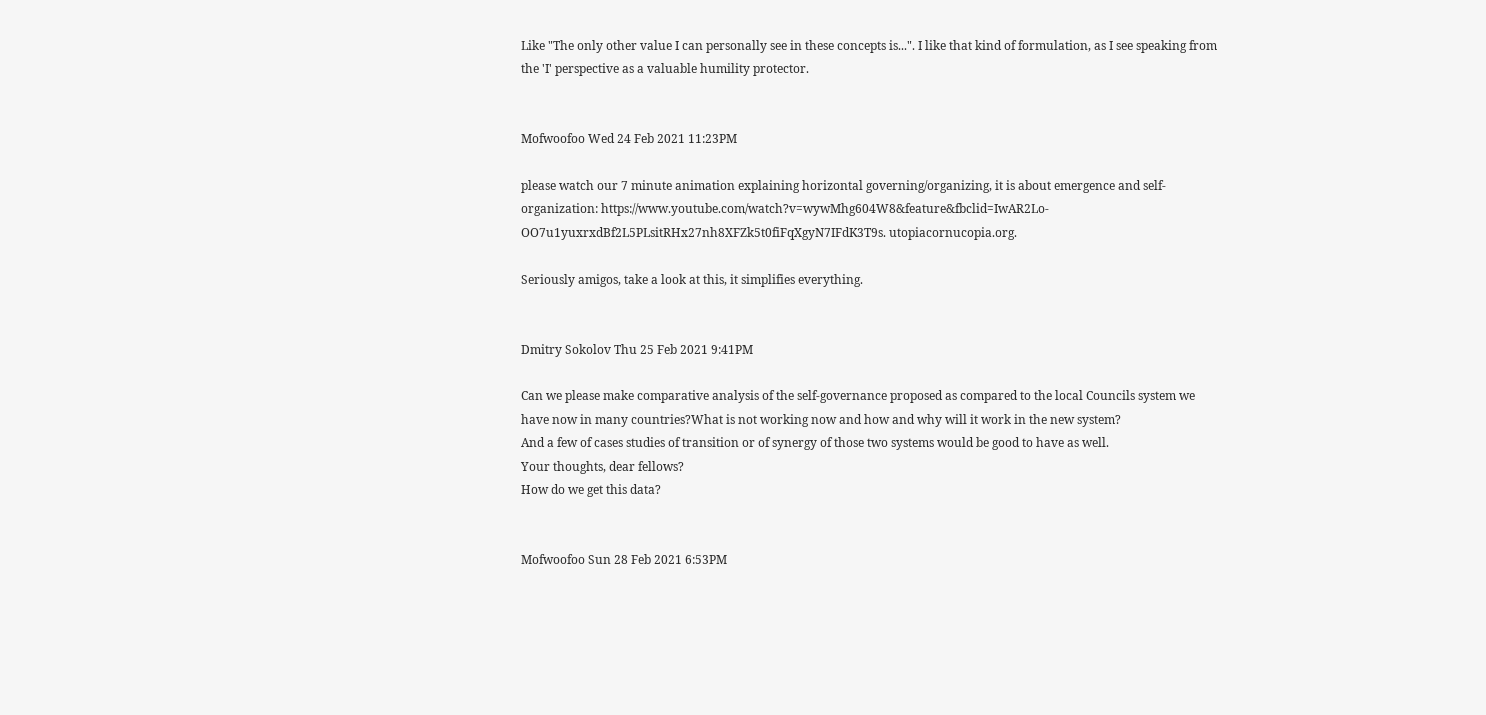Like "The only other value I can personally see in these concepts is...". I like that kind of formulation, as I see speaking from the 'I' perspective as a valuable humility protector.


Mofwoofoo Wed 24 Feb 2021 11:23PM

please watch our 7 minute animation explaining horizontal governing/organizing, it is about emergence and self-organization: https://www.youtube.com/watch?v=wywMhg604W8&feature&fbclid=IwAR2Lo-OO7u1yuxrxdBf2L5PLsitRHx27nh8XFZk5t0fiFqXgyN7IFdK3T9s. utopiacornucopia.org.

Seriously amigos, take a look at this, it simplifies everything.


Dmitry Sokolov Thu 25 Feb 2021 9:41PM

Can we please make comparative analysis of the self-governance proposed as compared to the local Councils system we have now in many countries?What is not working now and how and why will it work in the new system?
And a few of cases studies of transition or of synergy of those two systems would be good to have as well.
Your thoughts, dear fellows?
How do we get this data?


Mofwoofoo Sun 28 Feb 2021 6:53PM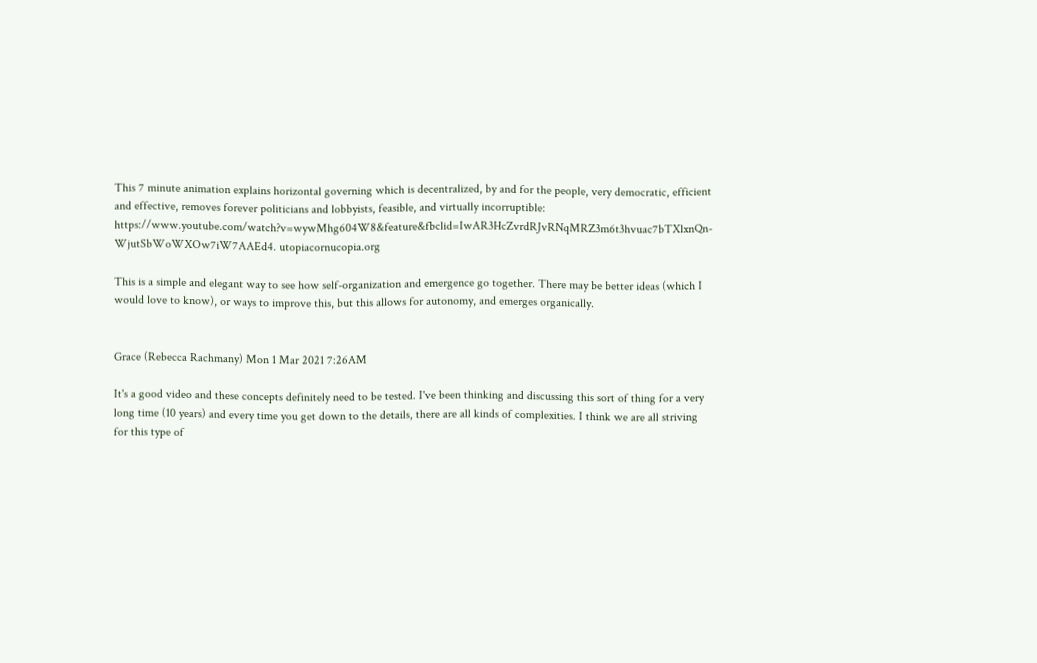This 7 minute animation explains horizontal governing which is decentralized, by and for the people, very democratic, efficient and effective, removes forever politicians and lobbyists, feasible, and virtually incorruptible: https://www.youtube.com/watch?v=wywMhg604W8&feature&fbclid=IwAR3HcZvrdRJvRNqMRZ3m6t3hvuac7bTXlxnQn-WjutSbWoWXOw7iW7AAEd4. utopiacornucopia.org

This is a simple and elegant way to see how self-organization and emergence go together. There may be better ideas (which I would love to know), or ways to improve this, but this allows for autonomy, and emerges organically.


Grace (Rebecca Rachmany) Mon 1 Mar 2021 7:26AM

It's a good video and these concepts definitely need to be tested. I've been thinking and discussing this sort of thing for a very long time (10 years) and every time you get down to the details, there are all kinds of complexities. I think we are all striving for this type of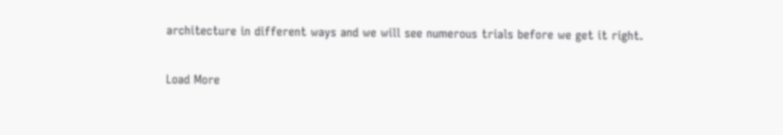architecture in different ways and we will see numerous trials before we get it right.

Load More